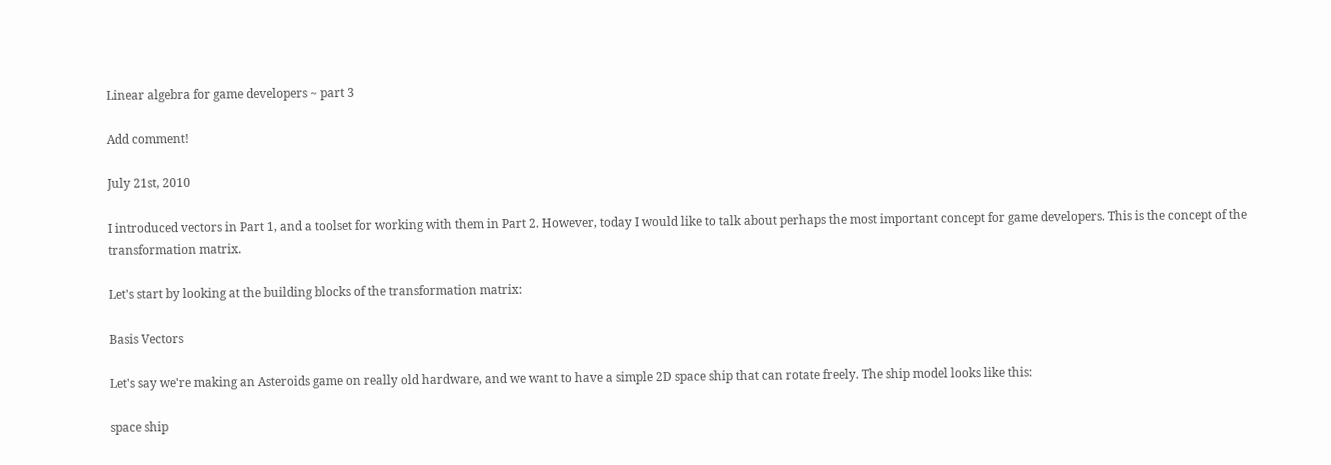Linear algebra for game developers ~ part 3

Add comment!

July 21st, 2010

I introduced vectors in Part 1, and a toolset for working with them in Part 2. However, today I would like to talk about perhaps the most important concept for game developers. This is the concept of the transformation matrix.

Let's start by looking at the building blocks of the transformation matrix:

Basis Vectors

Let's say we're making an Asteroids game on really old hardware, and we want to have a simple 2D space ship that can rotate freely. The ship model looks like this:

space ship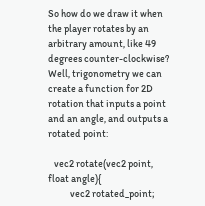So how do we draw it when the player rotates by an arbitrary amount, like 49 degrees counter-clockwise? Well, trigonometry we can create a function for 2D rotation that inputs a point and an angle, and outputs a rotated point:

   vec2 rotate(vec2 point, float angle){
           vec2 rotated_point;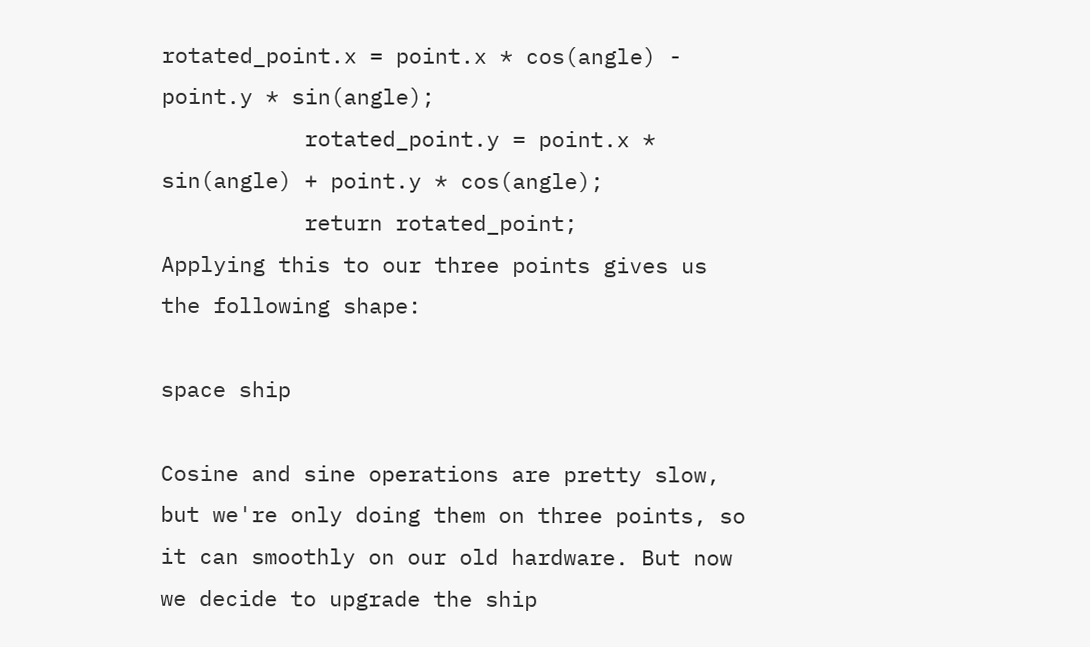rotated_point.x = point.x * cos(angle) - point.y * sin(angle);
           rotated_point.y = point.x * sin(angle) + point.y * cos(angle);
           return rotated_point;
Applying this to our three points gives us the following shape:

space ship

Cosine and sine operations are pretty slow, but we're only doing them on three points, so it can smoothly on our old hardware. But now we decide to upgrade the ship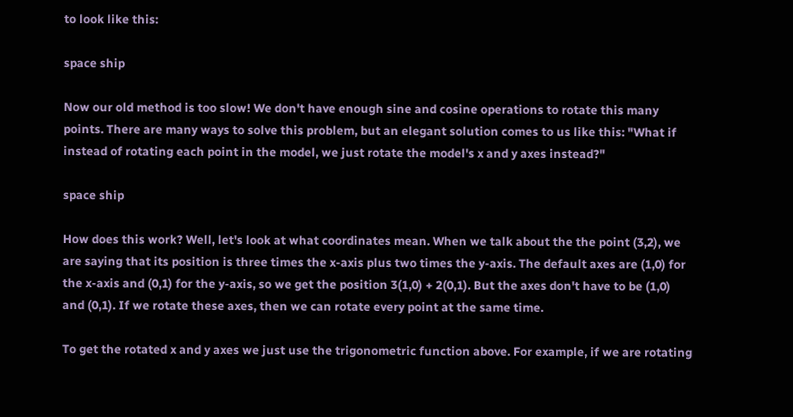to look like this:

space ship

Now our old method is too slow! We don't have enough sine and cosine operations to rotate this many points. There are many ways to solve this problem, but an elegant solution comes to us like this: "What if instead of rotating each point in the model, we just rotate the model's x and y axes instead?"

space ship

How does this work? Well, let's look at what coordinates mean. When we talk about the the point (3,2), we are saying that its position is three times the x-axis plus two times the y-axis. The default axes are (1,0) for the x-axis and (0,1) for the y-axis, so we get the position 3(1,0) + 2(0,1). But the axes don't have to be (1,0) and (0,1). If we rotate these axes, then we can rotate every point at the same time.

To get the rotated x and y axes we just use the trigonometric function above. For example, if we are rotating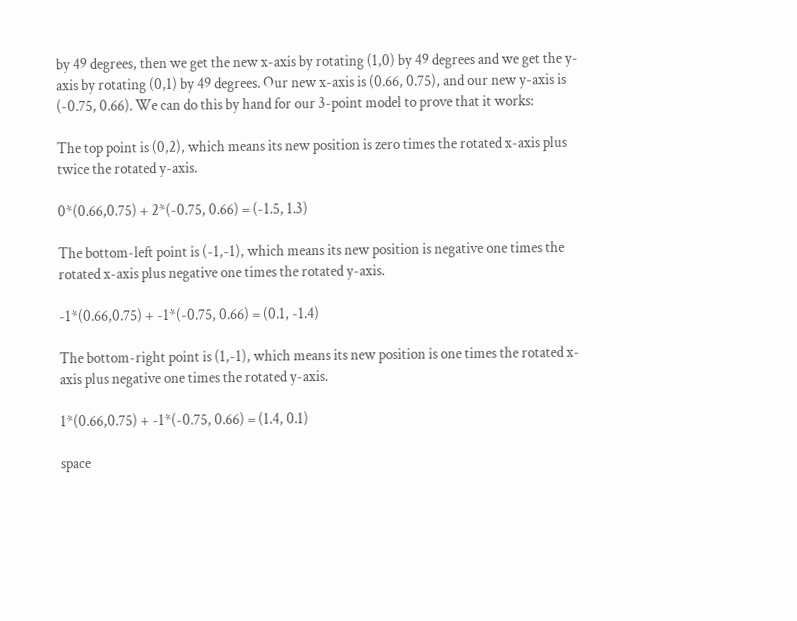by 49 degrees, then we get the new x-axis by rotating (1,0) by 49 degrees and we get the y-axis by rotating (0,1) by 49 degrees. Our new x-axis is (0.66, 0.75), and our new y-axis is (-0.75, 0.66). We can do this by hand for our 3-point model to prove that it works:

The top point is (0,2), which means its new position is zero times the rotated x-axis plus twice the rotated y-axis.

0*(0.66,0.75) + 2*(-0.75, 0.66) = (-1.5, 1.3)

The bottom-left point is (-1,-1), which means its new position is negative one times the rotated x-axis plus negative one times the rotated y-axis.

-1*(0.66,0.75) + -1*(-0.75, 0.66) = (0.1, -1.4)

The bottom-right point is (1,-1), which means its new position is one times the rotated x-axis plus negative one times the rotated y-axis.

1*(0.66,0.75) + -1*(-0.75, 0.66) = (1.4, 0.1)

space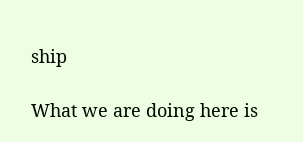ship

What we are doing here is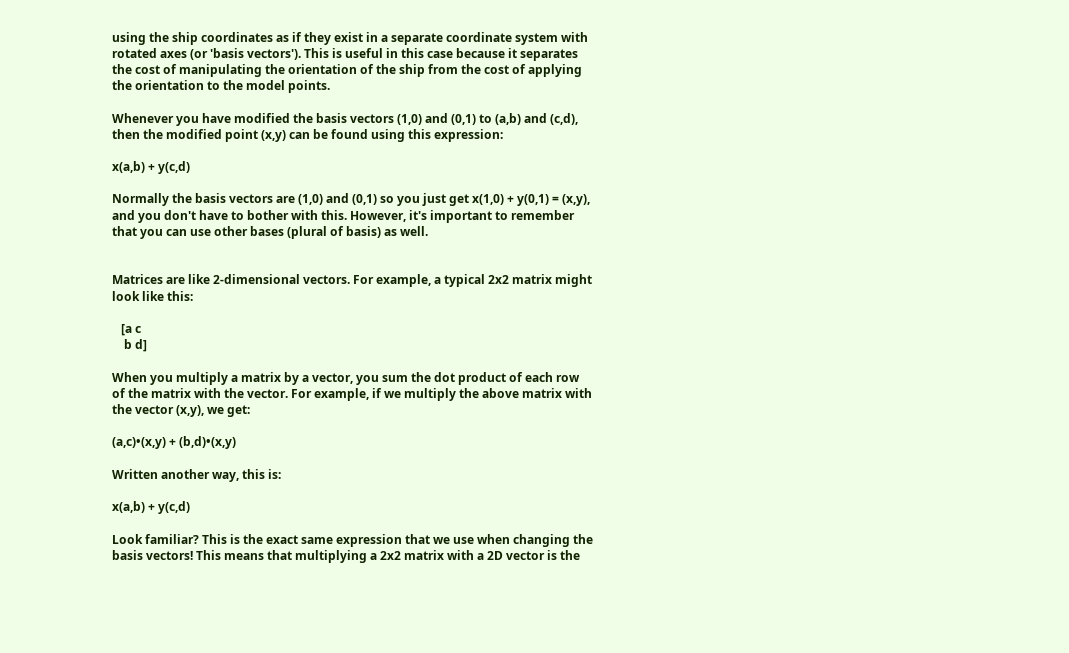using the ship coordinates as if they exist in a separate coordinate system with rotated axes (or 'basis vectors'). This is useful in this case because it separates the cost of manipulating the orientation of the ship from the cost of applying the orientation to the model points.

Whenever you have modified the basis vectors (1,0) and (0,1) to (a,b) and (c,d), then the modified point (x,y) can be found using this expression:

x(a,b) + y(c,d)

Normally the basis vectors are (1,0) and (0,1) so you just get x(1,0) + y(0,1) = (x,y), and you don't have to bother with this. However, it's important to remember that you can use other bases (plural of basis) as well.


Matrices are like 2-dimensional vectors. For example, a typical 2x2 matrix might look like this:

   [a c
    b d]

When you multiply a matrix by a vector, you sum the dot product of each row of the matrix with the vector. For example, if we multiply the above matrix with the vector (x,y), we get:

(a,c)•(x,y) + (b,d)•(x,y)

Written another way, this is:

x(a,b) + y(c,d)

Look familiar? This is the exact same expression that we use when changing the basis vectors! This means that multiplying a 2x2 matrix with a 2D vector is the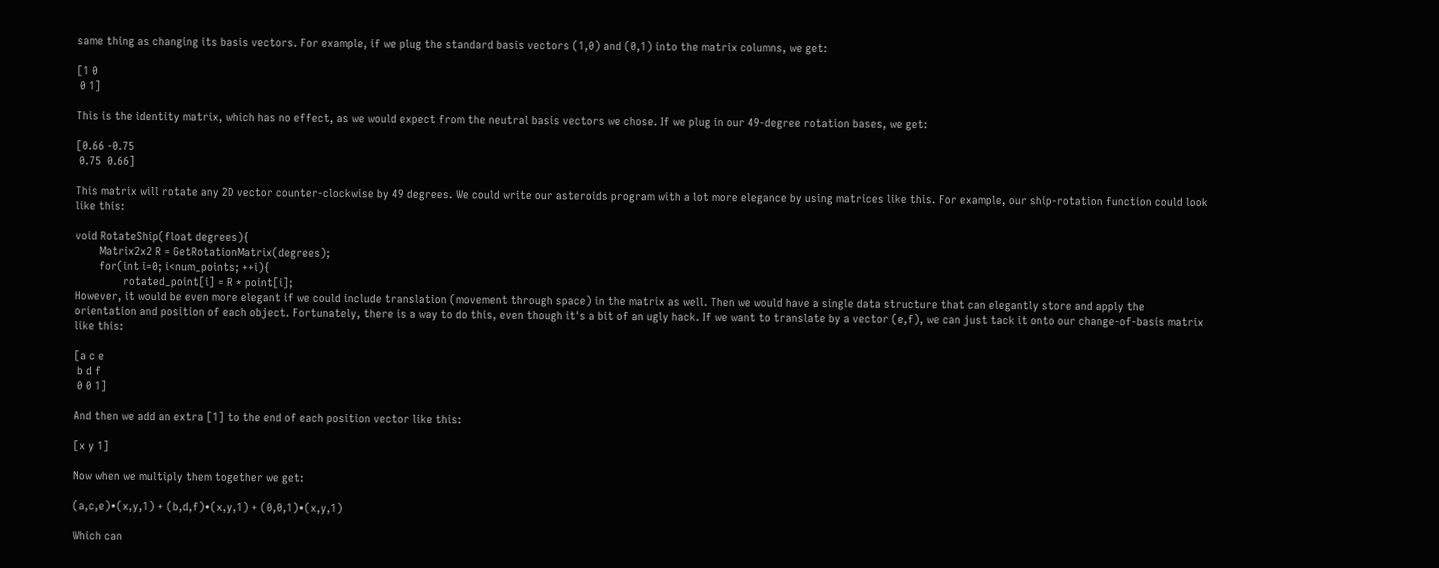same thing as changing its basis vectors. For example, if we plug the standard basis vectors (1,0) and (0,1) into the matrix columns, we get:

[1 0
 0 1]

This is the identity matrix, which has no effect, as we would expect from the neutral basis vectors we chose. If we plug in our 49-degree rotation bases, we get:

[0.66 -0.75
 0.75  0.66]

This matrix will rotate any 2D vector counter-clockwise by 49 degrees. We could write our asteroids program with a lot more elegance by using matrices like this. For example, our ship-rotation function could look like this:

void RotateShip(float degrees){
        Matrix2x2 R = GetRotationMatrix(degrees);
        for(int i=0; i<num_points; ++i){
                rotated_point[i] = R * point[i];
However, it would be even more elegant if we could include translation (movement through space) in the matrix as well. Then we would have a single data structure that can elegantly store and apply the orientation and position of each object. Fortunately, there is a way to do this, even though it's a bit of an ugly hack. If we want to translate by a vector (e,f), we can just tack it onto our change-of-basis matrix like this:

[a c e
 b d f
 0 0 1]

And then we add an extra [1] to the end of each position vector like this:

[x y 1]

Now when we multiply them together we get:

(a,c,e)•(x,y,1) + (b,d,f)•(x,y,1) + (0,0,1)•(x,y,1)

Which can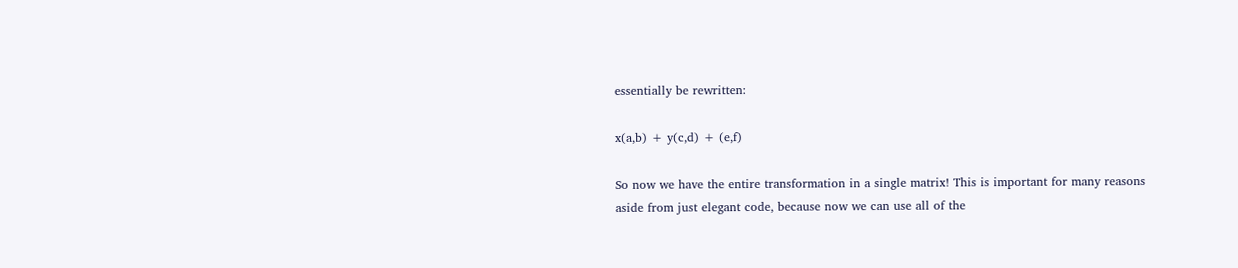essentially be rewritten:

x(a,b) + y(c,d) + (e,f)

So now we have the entire transformation in a single matrix! This is important for many reasons aside from just elegant code, because now we can use all of the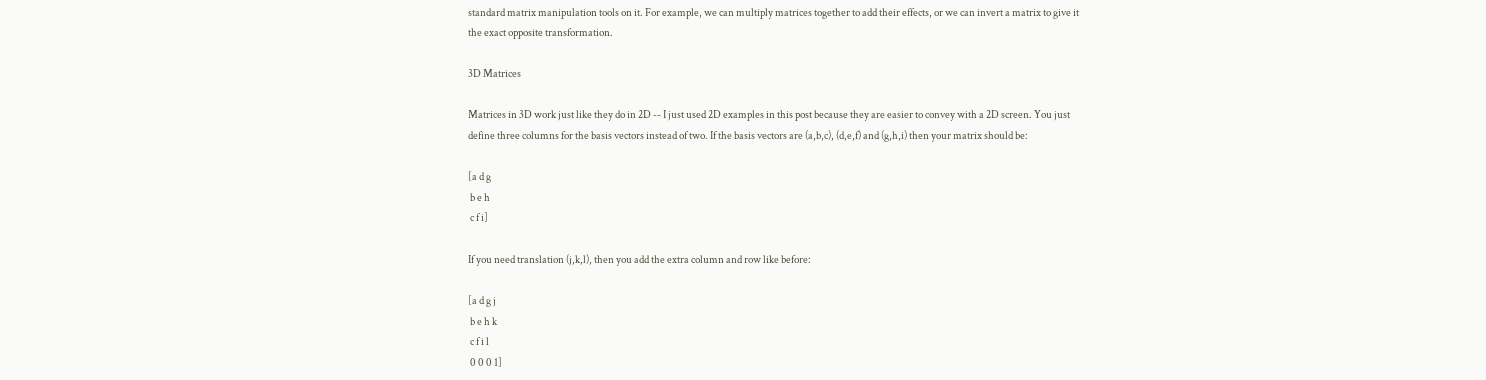standard matrix manipulation tools on it. For example, we can multiply matrices together to add their effects, or we can invert a matrix to give it the exact opposite transformation.

3D Matrices

Matrices in 3D work just like they do in 2D -- I just used 2D examples in this post because they are easier to convey with a 2D screen. You just define three columns for the basis vectors instead of two. If the basis vectors are (a,b,c), (d,e,f) and (g,h,i) then your matrix should be:

[a d g
 b e h
 c f i]

If you need translation (j,k,l), then you add the extra column and row like before:

[a d g j
 b e h k
 c f i l
 0 0 0 1]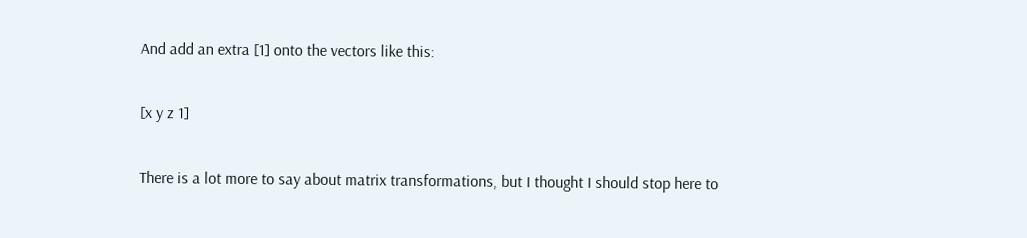And add an extra [1] onto the vectors like this:

[x y z 1]

There is a lot more to say about matrix transformations, but I thought I should stop here to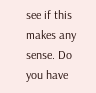see if this makes any sense. Do you have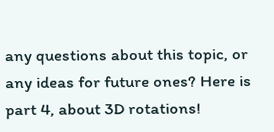any questions about this topic, or any ideas for future ones? Here is part 4, about 3D rotations!